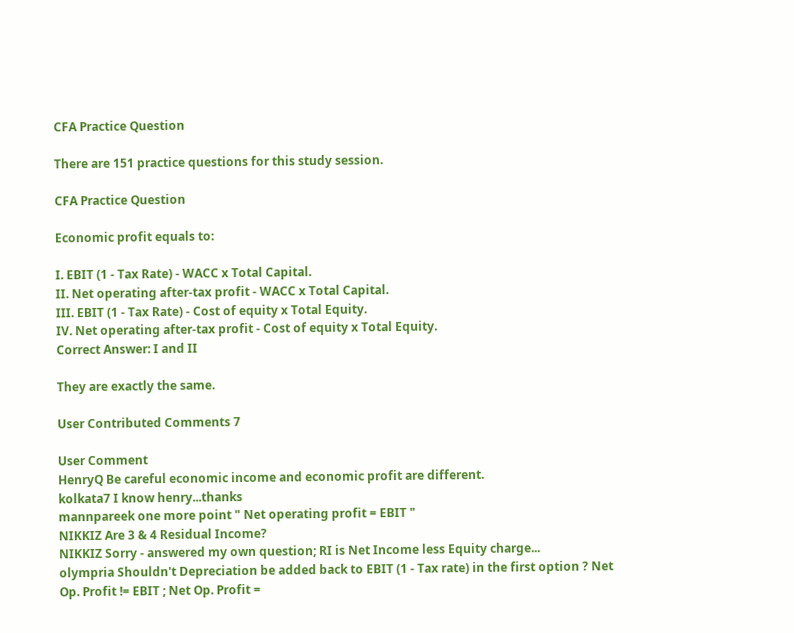CFA Practice Question

There are 151 practice questions for this study session.

CFA Practice Question

Economic profit equals to:

I. EBIT (1 - Tax Rate) - WACC x Total Capital.
II. Net operating after-tax profit - WACC x Total Capital.
III. EBIT (1 - Tax Rate) - Cost of equity x Total Equity.
IV. Net operating after-tax profit - Cost of equity x Total Equity.
Correct Answer: I and II

They are exactly the same.

User Contributed Comments 7

User Comment
HenryQ Be careful economic income and economic profit are different.
kolkata7 I know henry...thanks
mannpareek one more point " Net operating profit = EBIT "
NIKKIZ Are 3 & 4 Residual Income?
NIKKIZ Sorry - answered my own question; RI is Net Income less Equity charge...
olympria Shouldn't Depreciation be added back to EBIT (1 - Tax rate) in the first option ? Net Op. Profit != EBIT ; Net Op. Profit =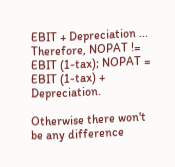EBIT + Depreciation ... Therefore, NOPAT != EBIT (1-tax); NOPAT = EBIT (1-tax) + Depreciation.

Otherwise there won't be any difference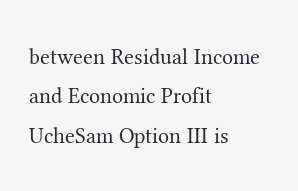between Residual Income and Economic Profit
UcheSam Option III is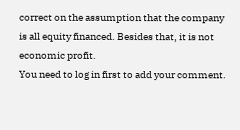correct on the assumption that the company is all equity financed. Besides that, it is not economic profit.
You need to log in first to add your comment.